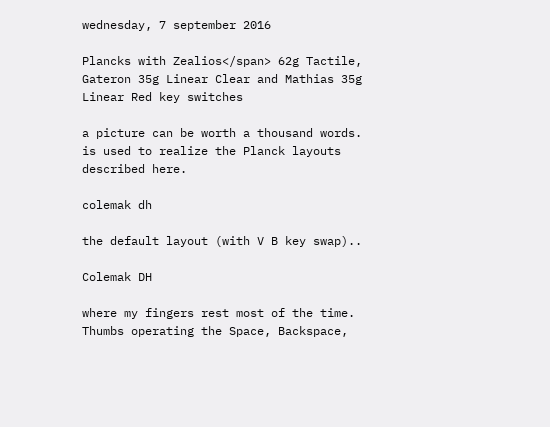wednesday, 7 september 2016

Plancks with Zealios</span> 62g Tactile, Gateron 35g Linear Clear and Mathias 35g Linear Red key switches

a picture can be worth a thousand words. is used to realize the Planck layouts described here.

colemak dh

the default layout (with V B key swap)..

Colemak DH

where my fingers rest most of the time. Thumbs operating the Space, Backspace,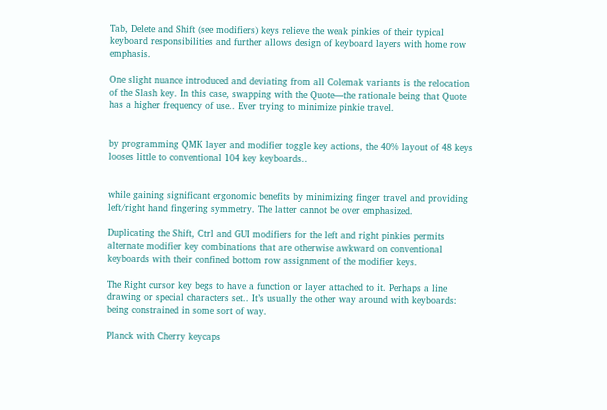Tab, Delete and Shift (see modifiers) keys relieve the weak pinkies of their typical keyboard responsibilities and further allows design of keyboard layers with home row emphasis.

One slight nuance introduced and deviating from all Colemak variants is the relocation of the Slash key. In this case, swapping with the Quote—the rationale being that Quote has a higher frequency of use.. Ever trying to minimize pinkie travel.


by programming QMK layer and modifier toggle key actions, the 40% layout of 48 keys looses little to conventional 104 key keyboards..


while gaining significant ergonomic benefits by minimizing finger travel and providing left/right hand fingering symmetry. The latter cannot be over emphasized.

Duplicating the Shift, Ctrl and GUI modifiers for the left and right pinkies permits alternate modifier key combinations that are otherwise awkward on conventional keyboards with their confined bottom row assignment of the modifier keys.

The Right cursor key begs to have a function or layer attached to it. Perhaps a line drawing or special characters set.. It’s usually the other way around with keyboards: being constrained in some sort of way.

Planck with Cherry keycaps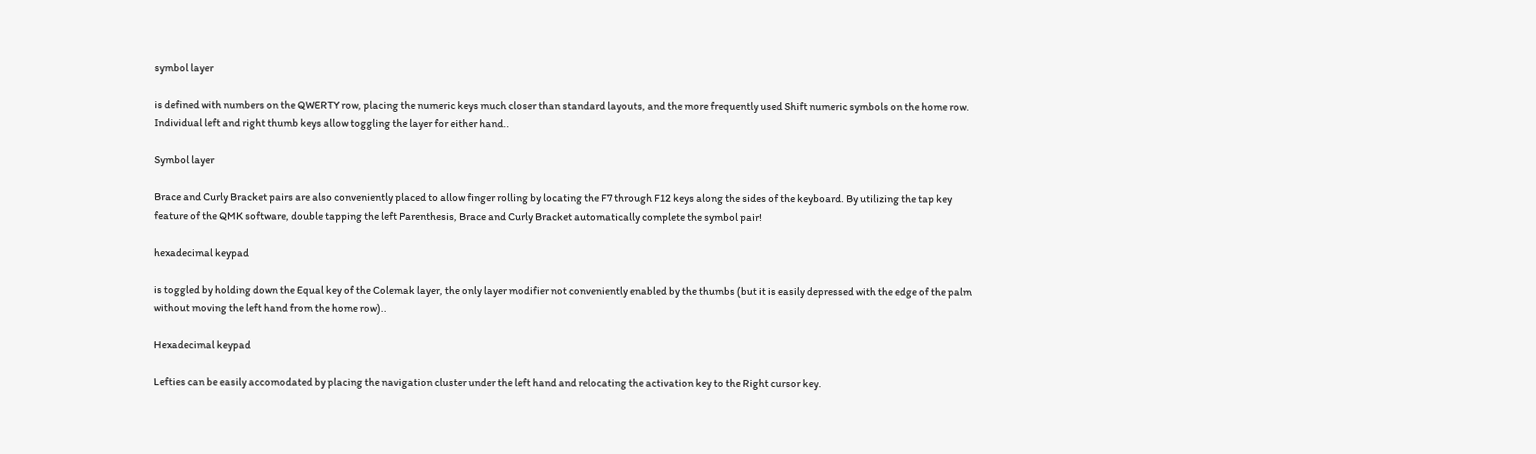symbol layer

is defined with numbers on the QWERTY row, placing the numeric keys much closer than standard layouts, and the more frequently used Shift numeric symbols on the home row. Individual left and right thumb keys allow toggling the layer for either hand..

Symbol layer

Brace and Curly Bracket pairs are also conveniently placed to allow finger rolling by locating the F7 through F12 keys along the sides of the keyboard. By utilizing the tap key feature of the QMK software, double tapping the left Parenthesis, Brace and Curly Bracket automatically complete the symbol pair!

hexadecimal keypad

is toggled by holding down the Equal key of the Colemak layer, the only layer modifier not conveniently enabled by the thumbs (but it is easily depressed with the edge of the palm without moving the left hand from the home row)..

Hexadecimal keypad

Lefties can be easily accomodated by placing the navigation cluster under the left hand and relocating the activation key to the Right cursor key.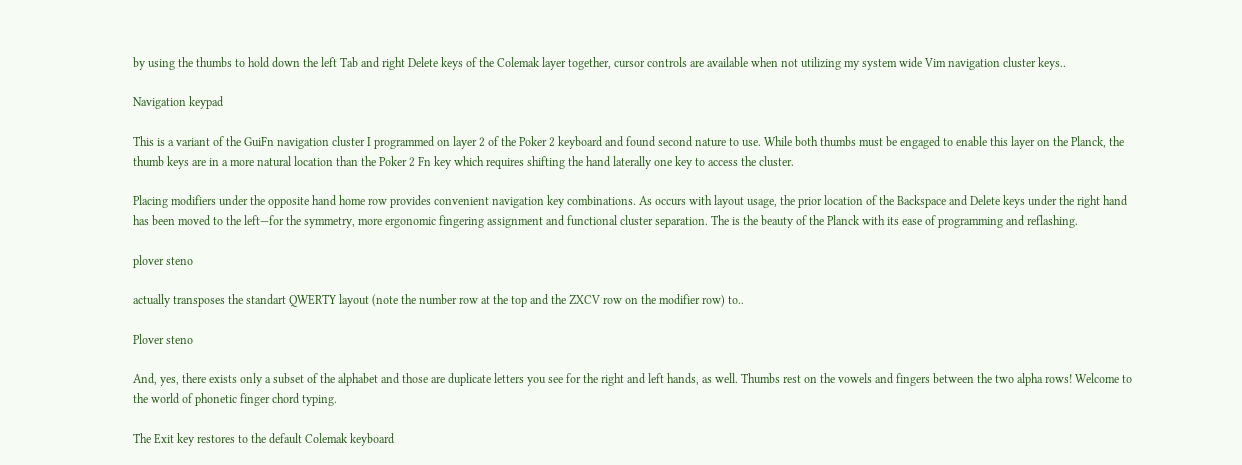by using the thumbs to hold down the left Tab and right Delete keys of the Colemak layer together, cursor controls are available when not utilizing my system wide Vim navigation cluster keys..

Navigation keypad

This is a variant of the GuiFn navigation cluster I programmed on layer 2 of the Poker 2 keyboard and found second nature to use. While both thumbs must be engaged to enable this layer on the Planck, the thumb keys are in a more natural location than the Poker 2 Fn key which requires shifting the hand laterally one key to access the cluster.

Placing modifiers under the opposite hand home row provides convenient navigation key combinations. As occurs with layout usage, the prior location of the Backspace and Delete keys under the right hand has been moved to the left—for the symmetry, more ergonomic fingering assignment and functional cluster separation. The is the beauty of the Planck with its ease of programming and reflashing.

plover steno

actually transposes the standart QWERTY layout (note the number row at the top and the ZXCV row on the modifier row) to..

Plover steno

And, yes, there exists only a subset of the alphabet and those are duplicate letters you see for the right and left hands, as well. Thumbs rest on the vowels and fingers between the two alpha rows! Welcome to the world of phonetic finger chord typing.

The Exit key restores to the default Colemak keyboard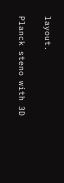layout.

Planck steno with 3D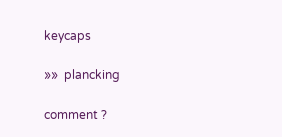keycaps

»»  plancking

comment ?